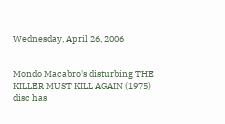Wednesday, April 26, 2006


Mondo Macabro's disturbing THE KILLER MUST KILL AGAIN (1975) disc has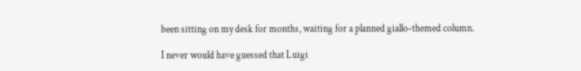been sitting on my desk for months, waiting for a planned giallo-themed column.

I never would have guessed that Luigi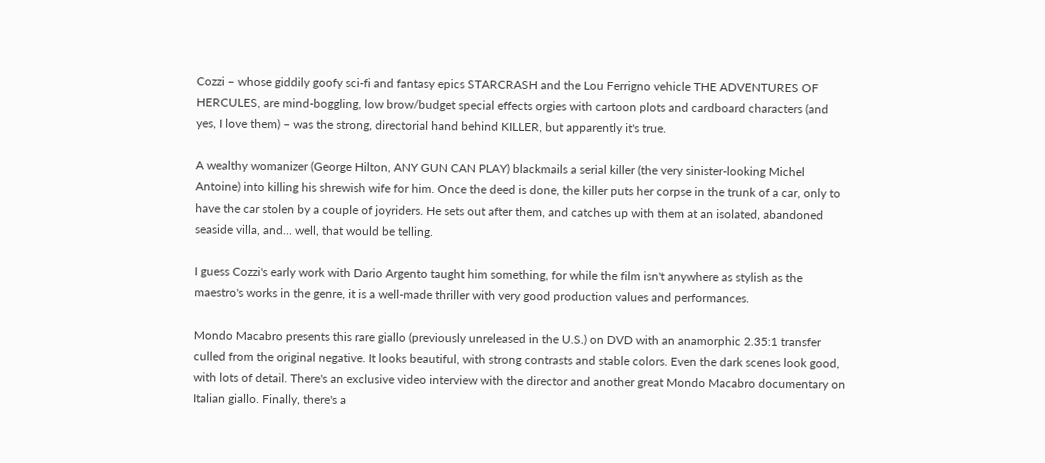Cozzi – whose giddily goofy sci-fi and fantasy epics STARCRASH and the Lou Ferrigno vehicle THE ADVENTURES OF HERCULES, are mind-boggling, low brow/budget special effects orgies with cartoon plots and cardboard characters (and yes, I love them) – was the strong, directorial hand behind KILLER, but apparently it's true.

A wealthy womanizer (George Hilton, ANY GUN CAN PLAY) blackmails a serial killer (the very sinister-looking Michel Antoine) into killing his shrewish wife for him. Once the deed is done, the killer puts her corpse in the trunk of a car, only to have the car stolen by a couple of joyriders. He sets out after them, and catches up with them at an isolated, abandoned seaside villa, and… well, that would be telling.

I guess Cozzi's early work with Dario Argento taught him something, for while the film isn't anywhere as stylish as the maestro's works in the genre, it is a well-made thriller with very good production values and performances.

Mondo Macabro presents this rare giallo (previously unreleased in the U.S.) on DVD with an anamorphic 2.35:1 transfer culled from the original negative. It looks beautiful, with strong contrasts and stable colors. Even the dark scenes look good, with lots of detail. There's an exclusive video interview with the director and another great Mondo Macabro documentary on Italian giallo. Finally, there's a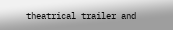theatrical trailer and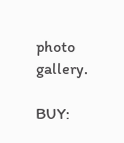photo gallery.

BUY: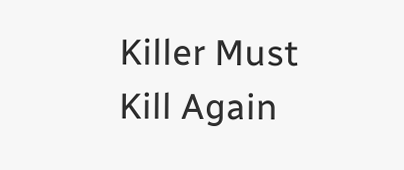Killer Must Kill Again